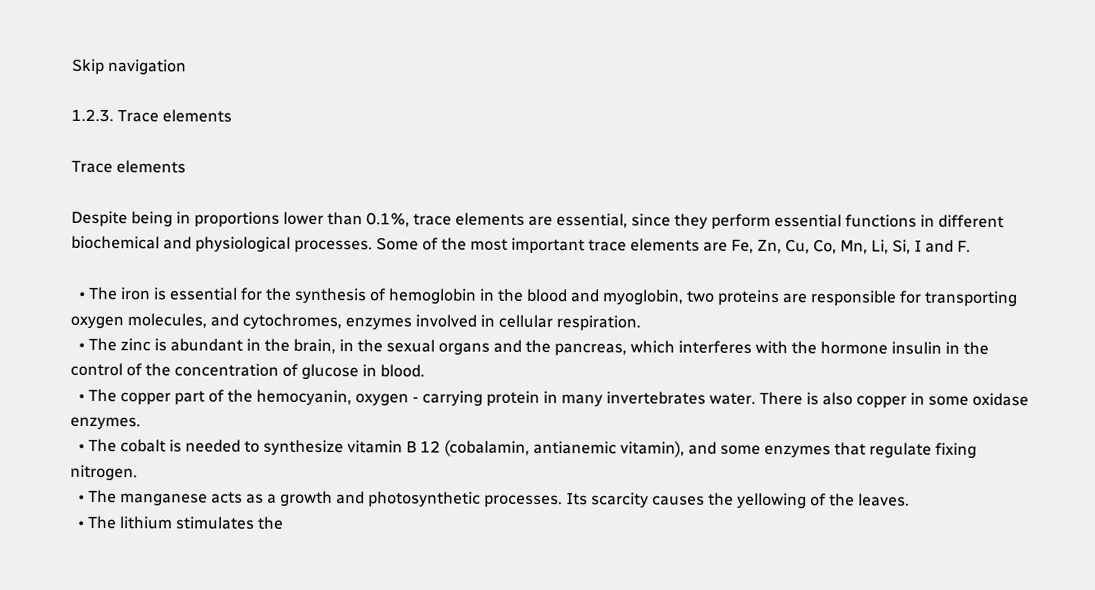Skip navigation

1.2.3. Trace elements

Trace elements

Despite being in proportions lower than 0.1%, trace elements are essential, since they perform essential functions in different biochemical and physiological processes. Some of the most important trace elements are Fe, Zn, Cu, Co, Mn, Li, Si, I and F.

  • The iron is essential for the synthesis of hemoglobin in the blood and myoglobin, two proteins are responsible for transporting oxygen molecules, and cytochromes, enzymes involved in cellular respiration.
  • The zinc is abundant in the brain, in the sexual organs and the pancreas, which interferes with the hormone insulin in the control of the concentration of glucose in blood.
  • The copper part of the hemocyanin, oxygen - carrying protein in many invertebrates water. There is also copper in some oxidase enzymes.
  • The cobalt is needed to synthesize vitamin B 12 (cobalamin, antianemic vitamin), and some enzymes that regulate fixing nitrogen.
  • The manganese acts as a growth and photosynthetic processes. Its scarcity causes the yellowing of the leaves.
  • The lithium stimulates the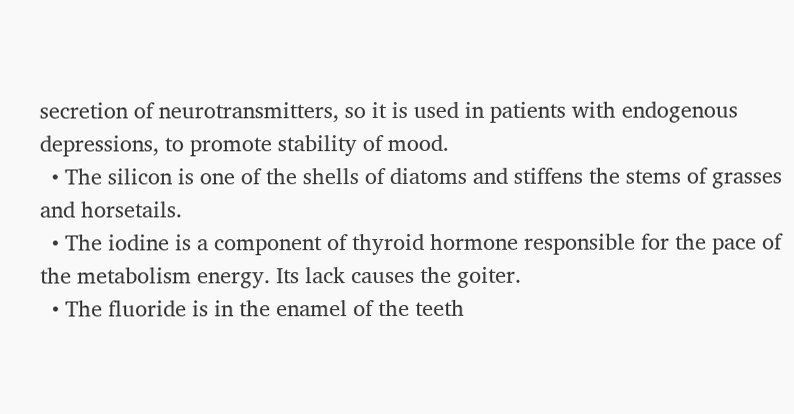secretion of neurotransmitters, so it is used in patients with endogenous depressions, to promote stability of mood.
  • The silicon is one of the shells of diatoms and stiffens the stems of grasses and horsetails.
  • The iodine is a component of thyroid hormone responsible for the pace of the metabolism energy. Its lack causes the goiter.
  • The fluoride is in the enamel of the teeth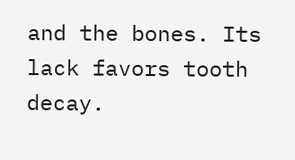and the bones. Its lack favors tooth decay.